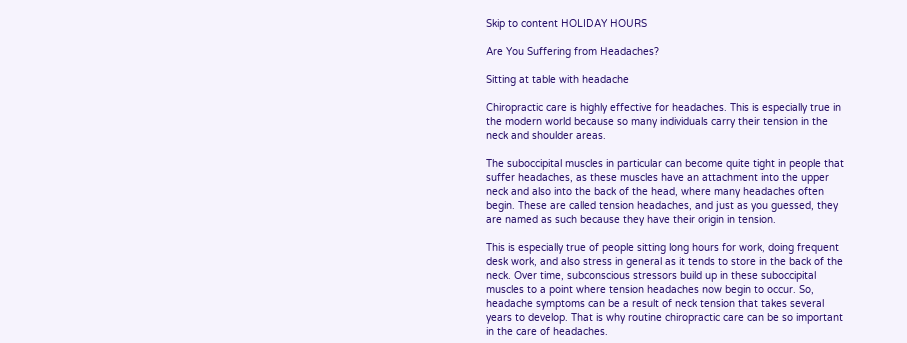Skip to content HOLIDAY HOURS

Are You Suffering from Headaches?

Sitting at table with headache

Chiropractic care is highly effective for headaches. This is especially true in the modern world because so many individuals carry their tension in the neck and shoulder areas.

The suboccipital muscles in particular can become quite tight in people that suffer headaches, as these muscles have an attachment into the upper neck and also into the back of the head, where many headaches often begin. These are called tension headaches, and just as you guessed, they are named as such because they have their origin in tension.

This is especially true of people sitting long hours for work, doing frequent desk work, and also stress in general as it tends to store in the back of the neck. Over time, subconscious stressors build up in these suboccipital muscles to a point where tension headaches now begin to occur. So, headache symptoms can be a result of neck tension that takes several years to develop. That is why routine chiropractic care can be so important in the care of headaches.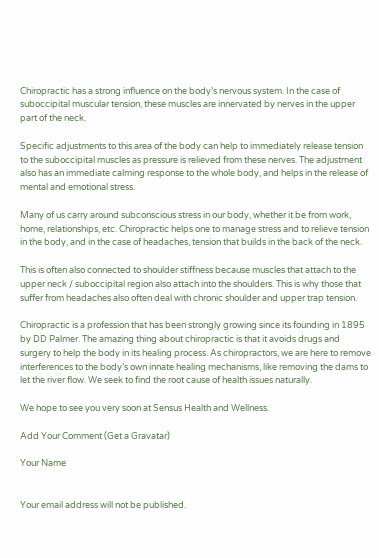Chiropractic has a strong influence on the body’s nervous system. In the case of suboccipital muscular tension, these muscles are innervated by nerves in the upper part of the neck.

Specific adjustments to this area of the body can help to immediately release tension to the suboccipital muscles as pressure is relieved from these nerves. The adjustment also has an immediate calming response to the whole body, and helps in the release of mental and emotional stress.

Many of us carry around subconscious stress in our body, whether it be from work, home, relationships, etc. Chiropractic helps one to manage stress and to relieve tension in the body, and in the case of headaches, tension that builds in the back of the neck.

This is often also connected to shoulder stiffness because muscles that attach to the upper neck / suboccipital region also attach into the shoulders. This is why those that suffer from headaches also often deal with chronic shoulder and upper trap tension.

Chiropractic is a profession that has been strongly growing since its founding in 1895 by DD Palmer. The amazing thing about chiropractic is that it avoids drugs and surgery to help the body in its healing process. As chiropractors, we are here to remove interferences to the body’s own innate healing mechanisms, like removing the dams to let the river flow. We seek to find the root cause of health issues naturally.

We hope to see you very soon at Sensus Health and Wellness.

Add Your Comment (Get a Gravatar)

Your Name


Your email address will not be published.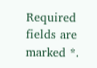Required fields are marked *.